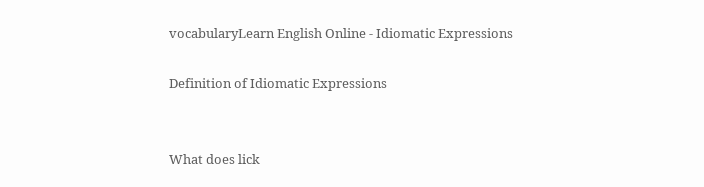vocabularyLearn English Online - Idiomatic Expressions

Definition of Idiomatic Expressions


What does lick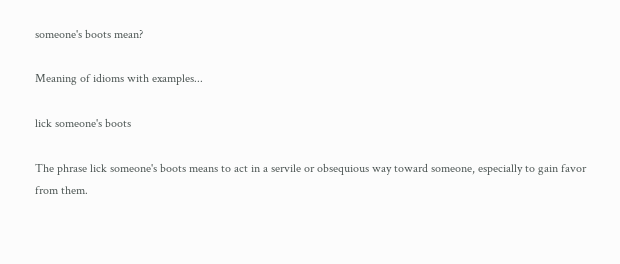someone's boots mean?

Meaning of idioms with examples...

lick someone's boots

The phrase lick someone's boots means to act in a servile or obsequious way toward someone, especially to gain favor from them.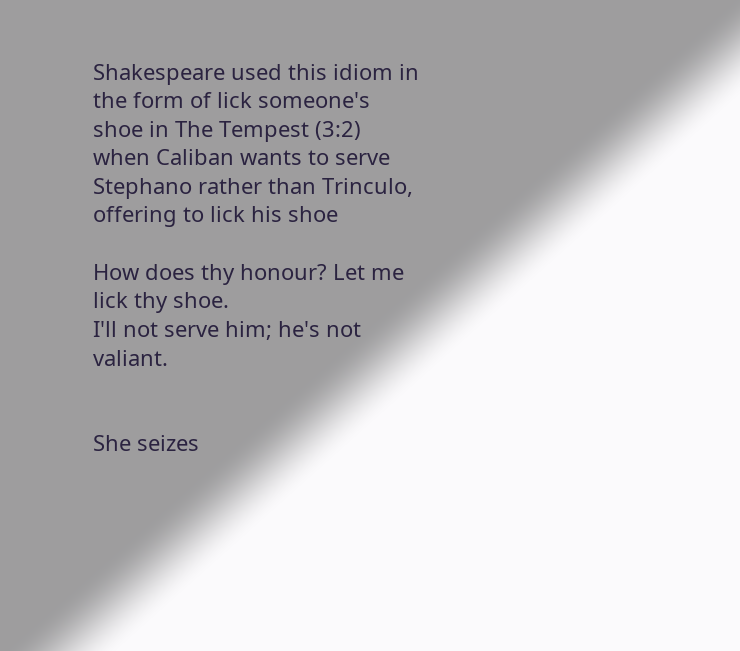Shakespeare used this idiom in the form of lick someone's shoe in The Tempest (3:2) when Caliban wants to serve Stephano rather than Trinculo, offering to lick his shoe

How does thy honour? Let me lick thy shoe.
I'll not serve him; he's not valiant.


She seizes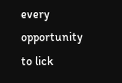every opportunity to lick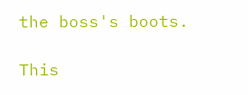the boss's boots.

This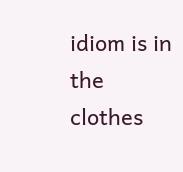idiom is in the clothes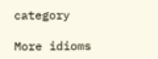category

More idioms